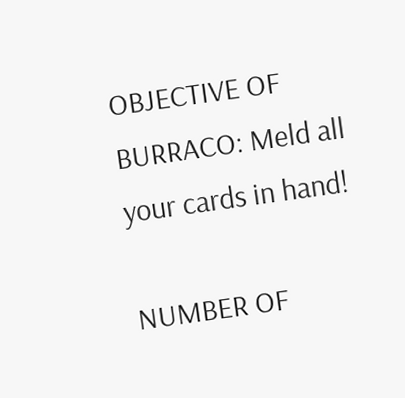OBJECTIVE OF BURRACO: Meld all your cards in hand!

NUMBER OF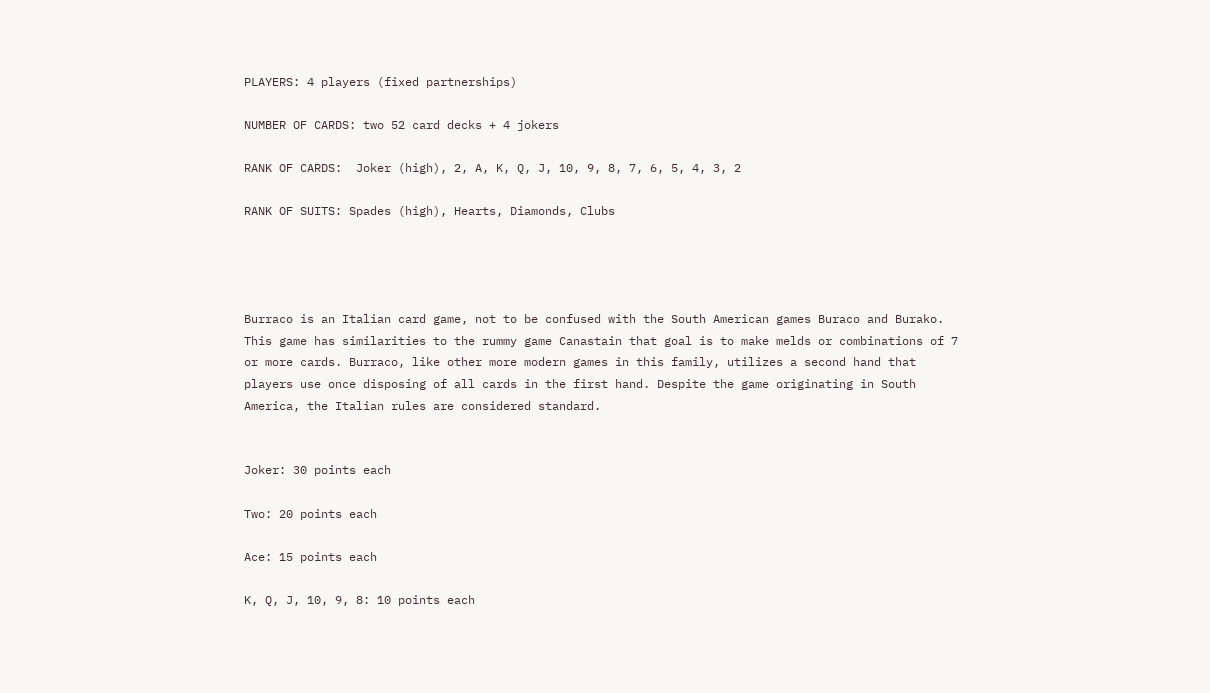PLAYERS: 4 players (fixed partnerships)

NUMBER OF CARDS: two 52 card decks + 4 jokers

RANK OF CARDS:  Joker (high), 2, A, K, Q, J, 10, 9, 8, 7, 6, 5, 4, 3, 2

RANK OF SUITS: Spades (high), Hearts, Diamonds, Clubs




Burraco is an Italian card game, not to be confused with the South American games Buraco and Burako. This game has similarities to the rummy game Canastain that goal is to make melds or combinations of 7 or more cards. Burraco, like other more modern games in this family, utilizes a second hand that players use once disposing of all cards in the first hand. Despite the game originating in South America, the Italian rules are considered standard.


Joker: 30 points each

Two: 20 points each

Ace: 15 points each

K, Q, J, 10, 9, 8: 10 points each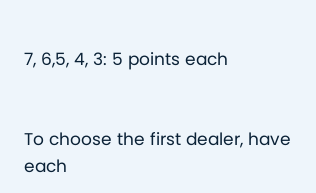7, 6,5, 4, 3: 5 points each


To choose the first dealer, have each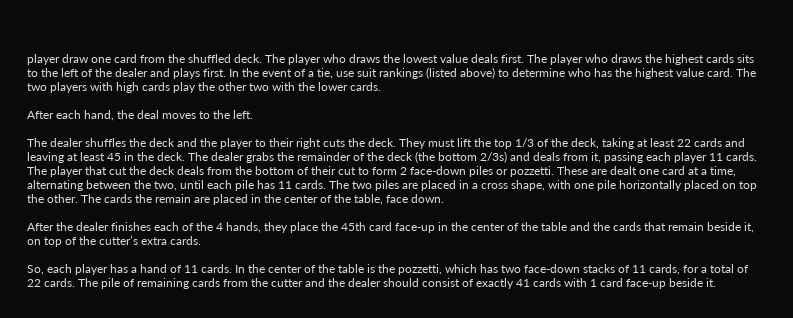player draw one card from the shuffled deck. The player who draws the lowest value deals first. The player who draws the highest cards sits to the left of the dealer and plays first. In the event of a tie, use suit rankings (listed above) to determine who has the highest value card. The two players with high cards play the other two with the lower cards.

After each hand, the deal moves to the left.

The dealer shuffles the deck and the player to their right cuts the deck. They must lift the top 1/3 of the deck, taking at least 22 cards and leaving at least 45 in the deck. The dealer grabs the remainder of the deck (the bottom 2/3s) and deals from it, passing each player 11 cards. The player that cut the deck deals from the bottom of their cut to form 2 face-down piles or pozzetti. These are dealt one card at a time, alternating between the two, until each pile has 11 cards. The two piles are placed in a cross shape, with one pile horizontally placed on top the other. The cards the remain are placed in the center of the table, face down.

After the dealer finishes each of the 4 hands, they place the 45th card face-up in the center of the table and the cards that remain beside it, on top of the cutter’s extra cards.

So, each player has a hand of 11 cards. In the center of the table is the pozzetti, which has two face-down stacks of 11 cards, for a total of 22 cards. The pile of remaining cards from the cutter and the dealer should consist of exactly 41 cards with 1 card face-up beside it.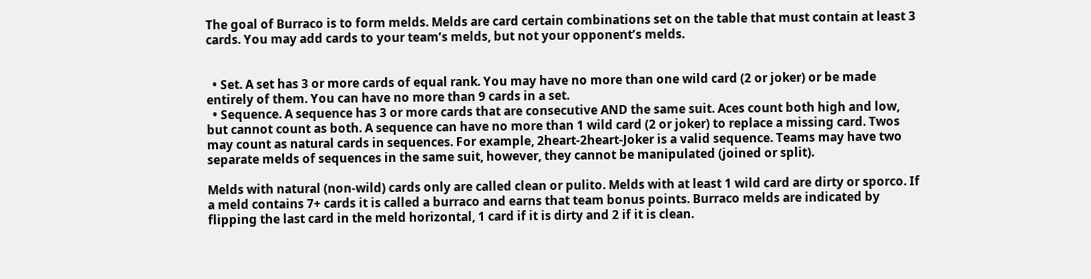The goal of Burraco is to form melds. Melds are card certain combinations set on the table that must contain at least 3 cards. You may add cards to your team’s melds, but not your opponent’s melds.


  • Set. A set has 3 or more cards of equal rank. You may have no more than one wild card (2 or joker) or be made entirely of them. You can have no more than 9 cards in a set.
  • Sequence. A sequence has 3 or more cards that are consecutive AND the same suit. Aces count both high and low, but cannot count as both. A sequence can have no more than 1 wild card (2 or joker) to replace a missing card. Twos may count as natural cards in sequences. For example, 2heart-2heart-Joker is a valid sequence. Teams may have two separate melds of sequences in the same suit, however, they cannot be manipulated (joined or split).

Melds with natural (non-wild) cards only are called clean or pulito. Melds with at least 1 wild card are dirty or sporco. If a meld contains 7+ cards it is called a burraco and earns that team bonus points. Burraco melds are indicated by flipping the last card in the meld horizontal, 1 card if it is dirty and 2 if it is clean.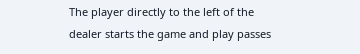The player directly to the left of the dealer starts the game and play passes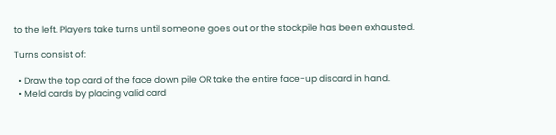to the left. Players take turns until someone goes out or the stockpile has been exhausted.

Turns consist of:

  • Draw the top card of the face down pile OR take the entire face-up discard in hand.
  • Meld cards by placing valid card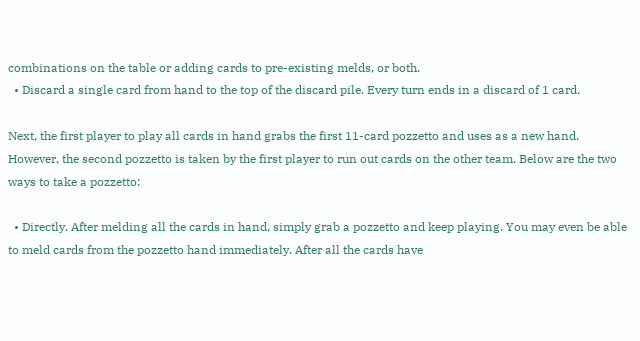combinations on the table or adding cards to pre-existing melds, or both.
  • Discard a single card from hand to the top of the discard pile. Every turn ends in a discard of 1 card.

Next, the first player to play all cards in hand grabs the first 11-card pozzetto and uses as a new hand. However, the second pozzetto is taken by the first player to run out cards on the other team. Below are the two ways to take a pozzetto:

  • Directly. After melding all the cards in hand, simply grab a pozzetto and keep playing. You may even be able to meld cards from the pozzetto hand immediately. After all the cards have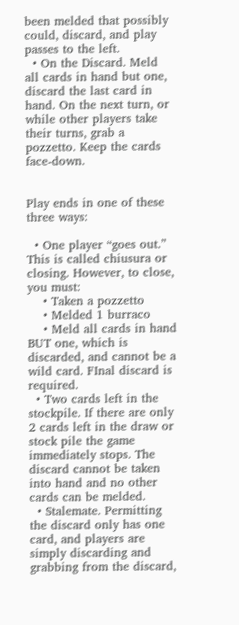been melded that possibly could, discard, and play passes to the left.
  • On the Discard. Meld all cards in hand but one, discard the last card in hand. On the next turn, or while other players take their turns, grab a pozzetto. Keep the cards face-down.


Play ends in one of these three ways:

  • One player “goes out.” This is called chiusura or closing. However, to close, you must:
    • Taken a pozzetto
    • Melded 1 burraco
    • Meld all cards in hand BUT one, which is discarded, and cannot be a wild card. FInal discard is required.
  • Two cards left in the stockpile. If there are only 2 cards left in the draw or stock pile the game immediately stops. The discard cannot be taken into hand and no other cards can be melded.
  • Stalemate. Permitting the discard only has one card, and players are simply discarding and grabbing from the discard,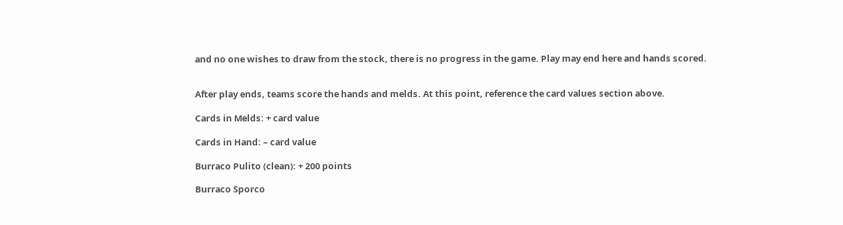and no one wishes to draw from the stock, there is no progress in the game. Play may end here and hands scored.


After play ends, teams score the hands and melds. At this point, reference the card values section above.

Cards in Melds: + card value

Cards in Hand: – card value

Burraco Pulito (clean): + 200 points

Burraco Sporco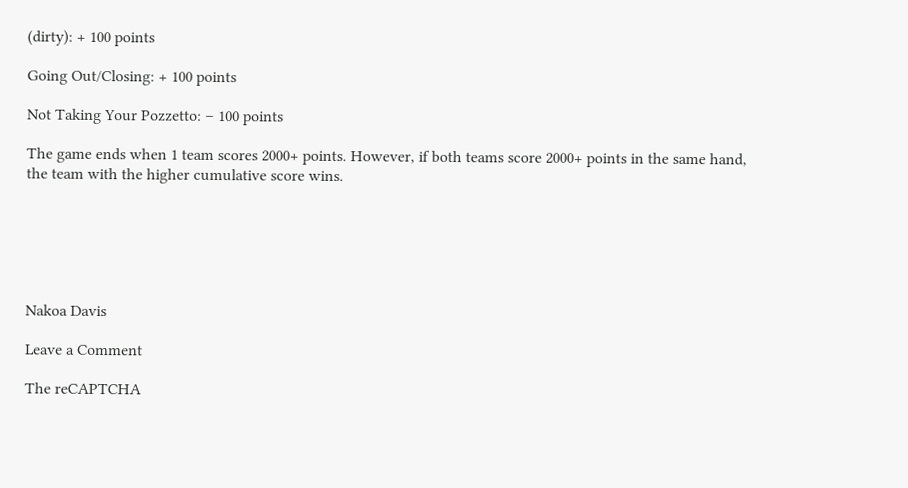(dirty): + 100 points

Going Out/Closing: + 100 points

Not Taking Your Pozzetto: – 100 points

The game ends when 1 team scores 2000+ points. However, if both teams score 2000+ points in the same hand, the team with the higher cumulative score wins.






Nakoa Davis

Leave a Comment

The reCAPTCHA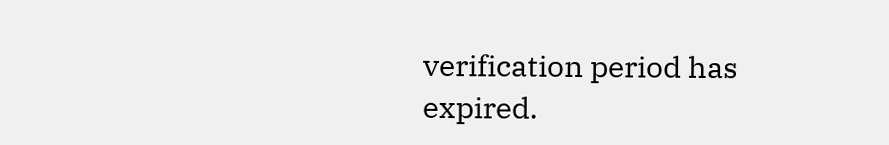verification period has expired.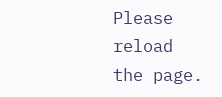Please reload the page.